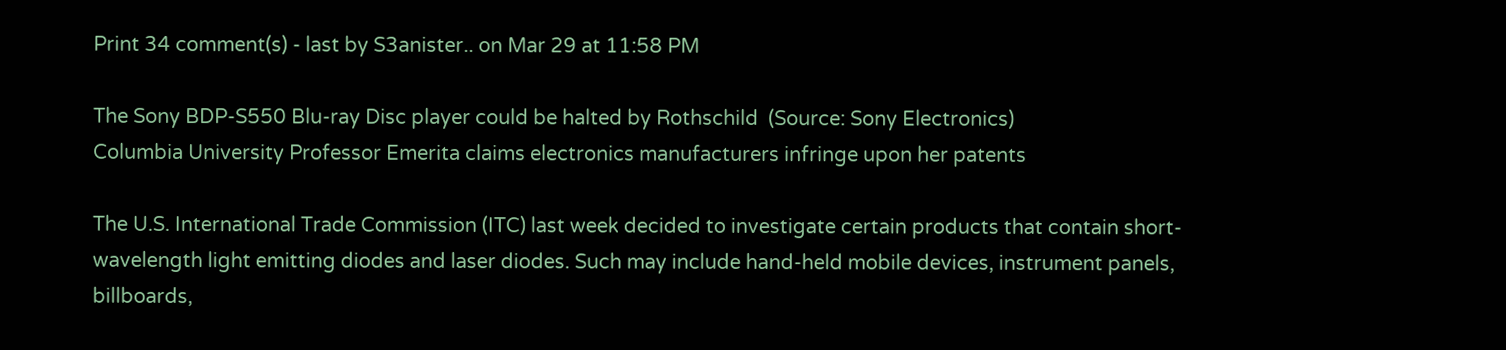Print 34 comment(s) - last by S3anister.. on Mar 29 at 11:58 PM

The Sony BDP-S550 Blu-ray Disc player could be halted by Rothschild  (Source: Sony Electronics)
Columbia University Professor Emerita claims electronics manufacturers infringe upon her patents

The U.S. International Trade Commission (ITC) last week decided to investigate certain products that contain short-wavelength light emitting diodes and laser diodes. Such may include hand-held mobile devices, instrument panels, billboards,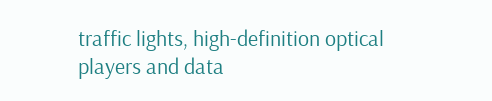traffic lights, high-definition optical players and data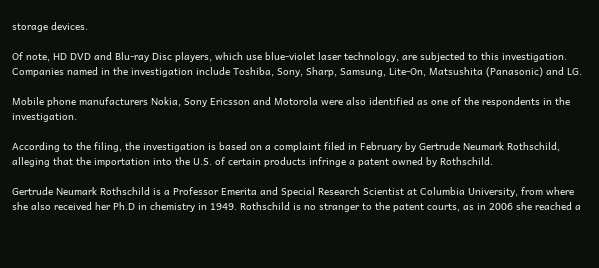storage devices.

Of note, HD DVD and Blu-ray Disc players, which use blue-violet laser technology, are subjected to this investigation. Companies named in the investigation include Toshiba, Sony, Sharp, Samsung, Lite-On, Matsushita (Panasonic) and LG.

Mobile phone manufacturers Nokia, Sony Ericsson and Motorola were also identified as one of the respondents in the investigation.

According to the filing, the investigation is based on a complaint filed in February by Gertrude Neumark Rothschild, alleging that the importation into the U.S. of certain products infringe a patent owned by Rothschild.

Gertrude Neumark Rothschild is a Professor Emerita and Special Research Scientist at Columbia University, from where she also received her Ph.D in chemistry in 1949. Rothschild is no stranger to the patent courts, as in 2006 she reached a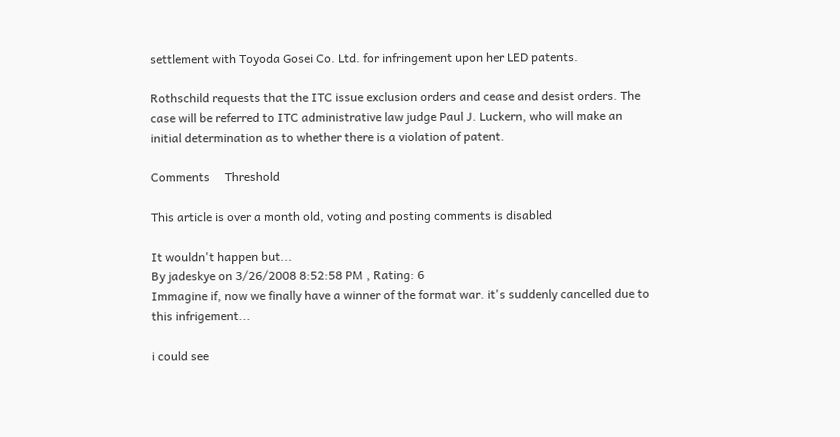settlement with Toyoda Gosei Co. Ltd. for infringement upon her LED patents.

Rothschild requests that the ITC issue exclusion orders and cease and desist orders. The case will be referred to ITC administrative law judge Paul J. Luckern, who will make an initial determination as to whether there is a violation of patent.

Comments     Threshold

This article is over a month old, voting and posting comments is disabled

It wouldn't happen but...
By jadeskye on 3/26/2008 8:52:58 PM , Rating: 6
Immagine if, now we finally have a winner of the format war. it's suddenly cancelled due to this infrigement...

i could see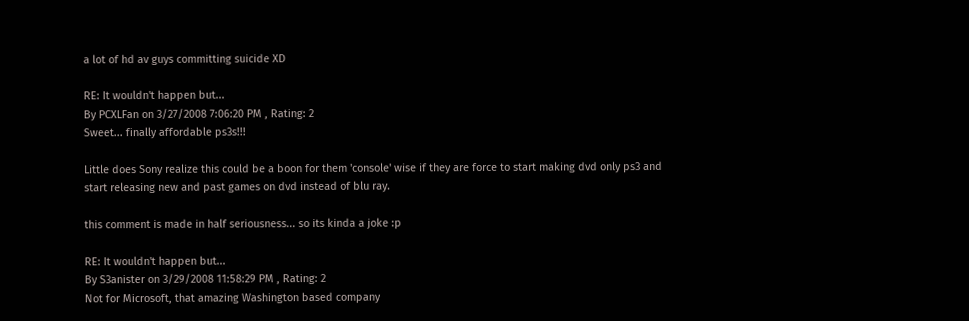a lot of hd av guys committing suicide XD

RE: It wouldn't happen but...
By PCXLFan on 3/27/2008 7:06:20 PM , Rating: 2
Sweet... finally affordable ps3s!!!

Little does Sony realize this could be a boon for them 'console' wise if they are force to start making dvd only ps3 and start releasing new and past games on dvd instead of blu ray.

this comment is made in half seriousness... so its kinda a joke :p

RE: It wouldn't happen but...
By S3anister on 3/29/2008 11:58:29 PM , Rating: 2
Not for Microsoft, that amazing Washington based company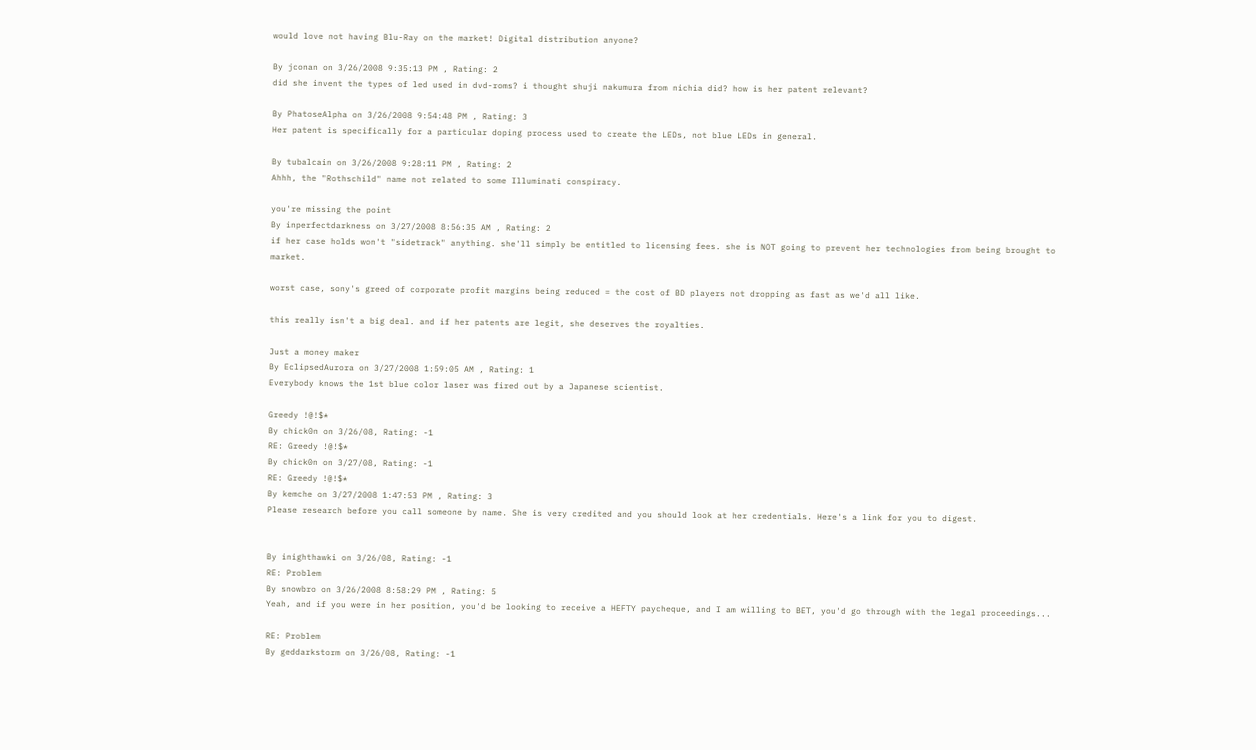would love not having Blu-Ray on the market! Digital distribution anyone?

By jconan on 3/26/2008 9:35:13 PM , Rating: 2
did she invent the types of led used in dvd-roms? i thought shuji nakumura from nichia did? how is her patent relevant?

By PhatoseAlpha on 3/26/2008 9:54:48 PM , Rating: 3
Her patent is specifically for a particular doping process used to create the LEDs, not blue LEDs in general.

By tubalcain on 3/26/2008 9:28:11 PM , Rating: 2
Ahhh, the "Rothschild" name not related to some Illuminati conspiracy.

you're missing the point
By inperfectdarkness on 3/27/2008 8:56:35 AM , Rating: 2
if her case holds won't "sidetrack" anything. she'll simply be entitled to licensing fees. she is NOT going to prevent her technologies from being brought to market.

worst case, sony's greed of corporate profit margins being reduced = the cost of BD players not dropping as fast as we'd all like.

this really isn't a big deal. and if her patents are legit, she deserves the royalties.

Just a money maker
By EclipsedAurora on 3/27/2008 1:59:05 AM , Rating: 1
Everybody knows the 1st blue color laser was fired out by a Japanese scientist.

Greedy !@!$*
By chick0n on 3/26/08, Rating: -1
RE: Greedy !@!$*
By chick0n on 3/27/08, Rating: -1
RE: Greedy !@!$*
By kemche on 3/27/2008 1:47:53 PM , Rating: 3
Please research before you call someone by name. She is very credited and you should look at her credentials. Here's a link for you to digest.


By inighthawki on 3/26/08, Rating: -1
RE: Problem
By snowbro on 3/26/2008 8:58:29 PM , Rating: 5
Yeah, and if you were in her position, you'd be looking to receive a HEFTY paycheque, and I am willing to BET, you'd go through with the legal proceedings...

RE: Problem
By geddarkstorm on 3/26/08, Rating: -1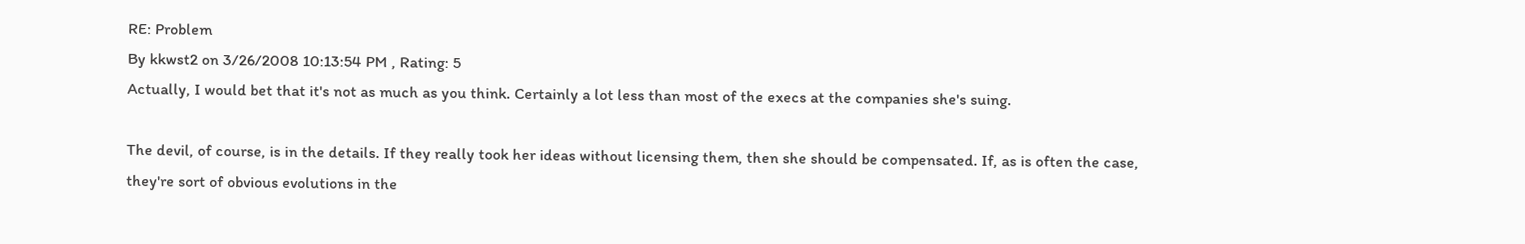RE: Problem
By kkwst2 on 3/26/2008 10:13:54 PM , Rating: 5
Actually, I would bet that it's not as much as you think. Certainly a lot less than most of the execs at the companies she's suing.

The devil, of course, is in the details. If they really took her ideas without licensing them, then she should be compensated. If, as is often the case, they're sort of obvious evolutions in the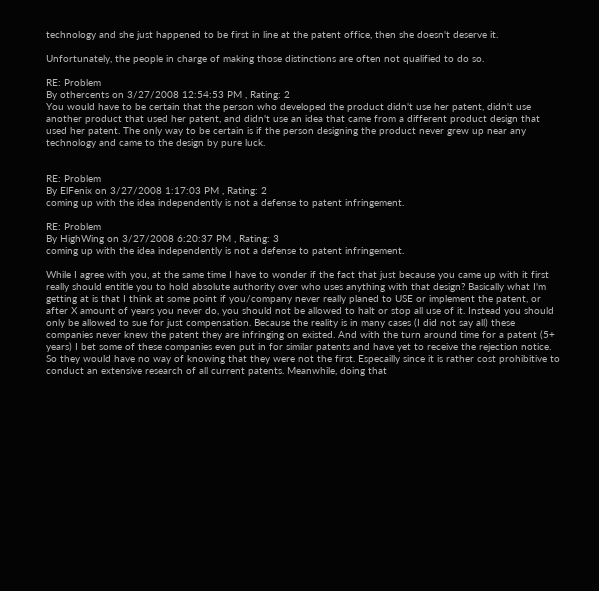technology and she just happened to be first in line at the patent office, then she doesn't deserve it.

Unfortunately, the people in charge of making those distinctions are often not qualified to do so.

RE: Problem
By othercents on 3/27/2008 12:54:53 PM , Rating: 2
You would have to be certain that the person who developed the product didn't use her patent, didn't use another product that used her patent, and didn't use an idea that came from a different product design that used her patent. The only way to be certain is if the person designing the product never grew up near any technology and came to the design by pure luck.


RE: Problem
By ElFenix on 3/27/2008 1:17:03 PM , Rating: 2
coming up with the idea independently is not a defense to patent infringement.

RE: Problem
By HighWing on 3/27/2008 6:20:37 PM , Rating: 3
coming up with the idea independently is not a defense to patent infringement.

While I agree with you, at the same time I have to wonder if the fact that just because you came up with it first really should entitle you to hold absolute authority over who uses anything with that design? Basically what I'm getting at is that I think at some point if you/company never really planed to USE or implement the patent, or after X amount of years you never do, you should not be allowed to halt or stop all use of it. Instead you should only be allowed to sue for just compensation. Because the reality is in many cases (I did not say all) these companies never knew the patent they are infringing on existed. And with the turn around time for a patent (5+ years) I bet some of these companies even put in for similar patents and have yet to receive the rejection notice. So they would have no way of knowing that they were not the first. Especailly since it is rather cost prohibitive to conduct an extensive research of all current patents. Meanwhile, doing that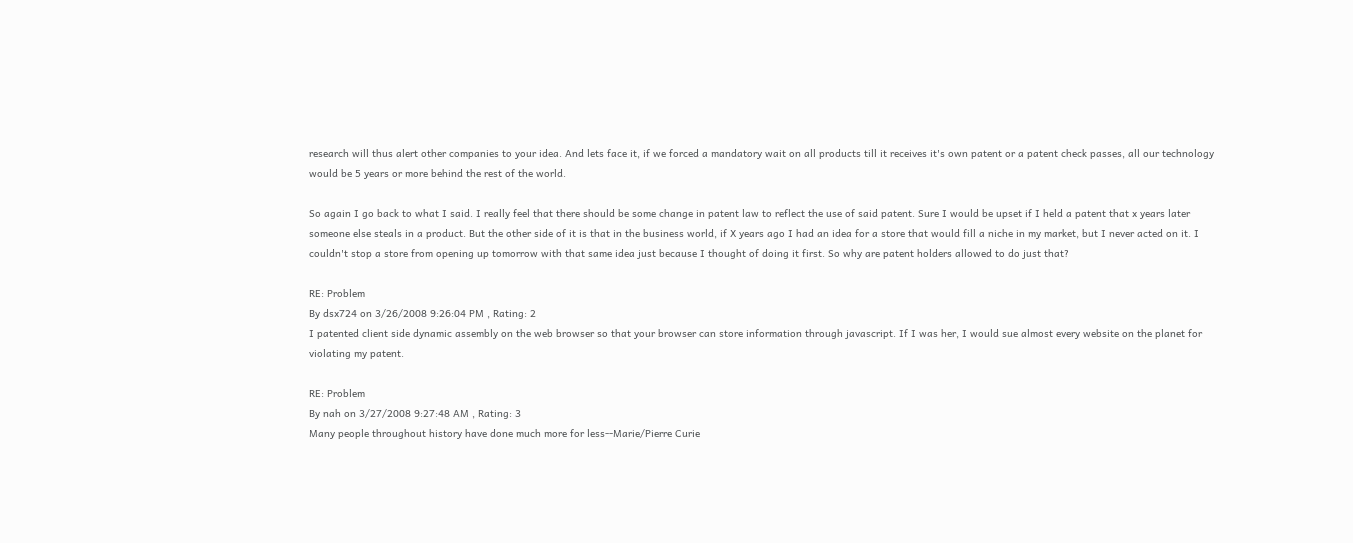research will thus alert other companies to your idea. And lets face it, if we forced a mandatory wait on all products till it receives it's own patent or a patent check passes, all our technology would be 5 years or more behind the rest of the world.

So again I go back to what I said. I really feel that there should be some change in patent law to reflect the use of said patent. Sure I would be upset if I held a patent that x years later someone else steals in a product. But the other side of it is that in the business world, if X years ago I had an idea for a store that would fill a niche in my market, but I never acted on it. I couldn't stop a store from opening up tomorrow with that same idea just because I thought of doing it first. So why are patent holders allowed to do just that?

RE: Problem
By dsx724 on 3/26/2008 9:26:04 PM , Rating: 2
I patented client side dynamic assembly on the web browser so that your browser can store information through javascript. If I was her, I would sue almost every website on the planet for violating my patent.

RE: Problem
By nah on 3/27/2008 9:27:48 AM , Rating: 3
Many people throughout history have done much more for less--Marie/Pierre Curie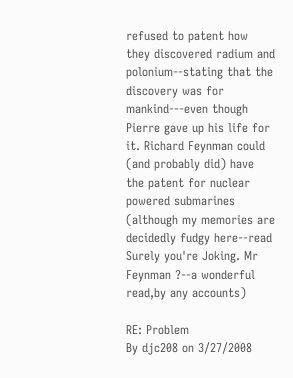refused to patent how they discovered radium and polonium--stating that the discovery was for mankind---even though Pierre gave up his life for it. Richard Feynman could (and probably did) have the patent for nuclear powered submarines (although my memories are decidedly fudgy here--read Surely you're Joking. Mr Feynman ?--a wonderful read,by any accounts)

RE: Problem
By djc208 on 3/27/2008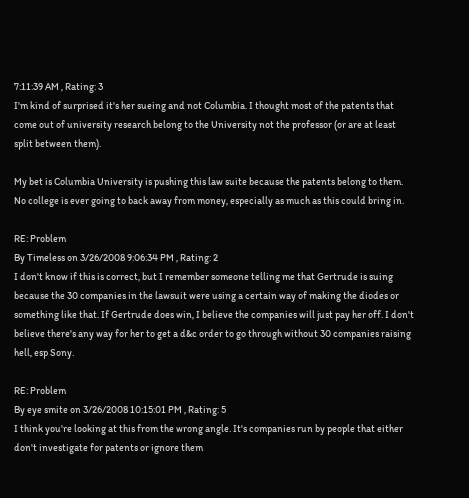7:11:39 AM , Rating: 3
I'm kind of surprised it's her sueing and not Columbia. I thought most of the patents that come out of university research belong to the University not the professor (or are at least split between them).

My bet is Columbia University is pushing this law suite because the patents belong to them. No college is ever going to back away from money, especially as much as this could bring in.

RE: Problem
By Timeless on 3/26/2008 9:06:34 PM , Rating: 2
I don't know if this is correct, but I remember someone telling me that Gertrude is suing because the 30 companies in the lawsuit were using a certain way of making the diodes or something like that. If Gertrude does win, I believe the companies will just pay her off. I don't believe there's any way for her to get a d&c order to go through without 30 companies raising hell, esp Sony.

RE: Problem
By eye smite on 3/26/2008 10:15:01 PM , Rating: 5
I think you're looking at this from the wrong angle. It's companies run by people that either don't investigate for patents or ignore them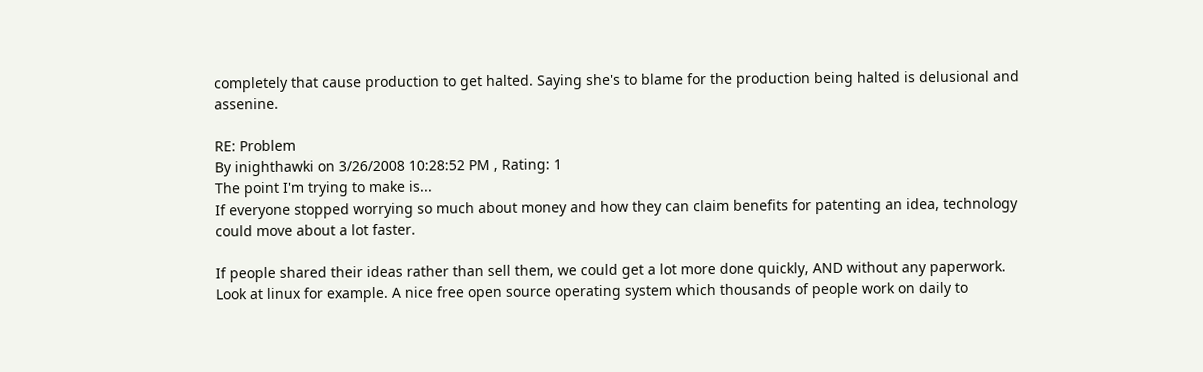completely that cause production to get halted. Saying she's to blame for the production being halted is delusional and assenine.

RE: Problem
By inighthawki on 3/26/2008 10:28:52 PM , Rating: 1
The point I'm trying to make is...
If everyone stopped worrying so much about money and how they can claim benefits for patenting an idea, technology could move about a lot faster.

If people shared their ideas rather than sell them, we could get a lot more done quickly, AND without any paperwork. Look at linux for example. A nice free open source operating system which thousands of people work on daily to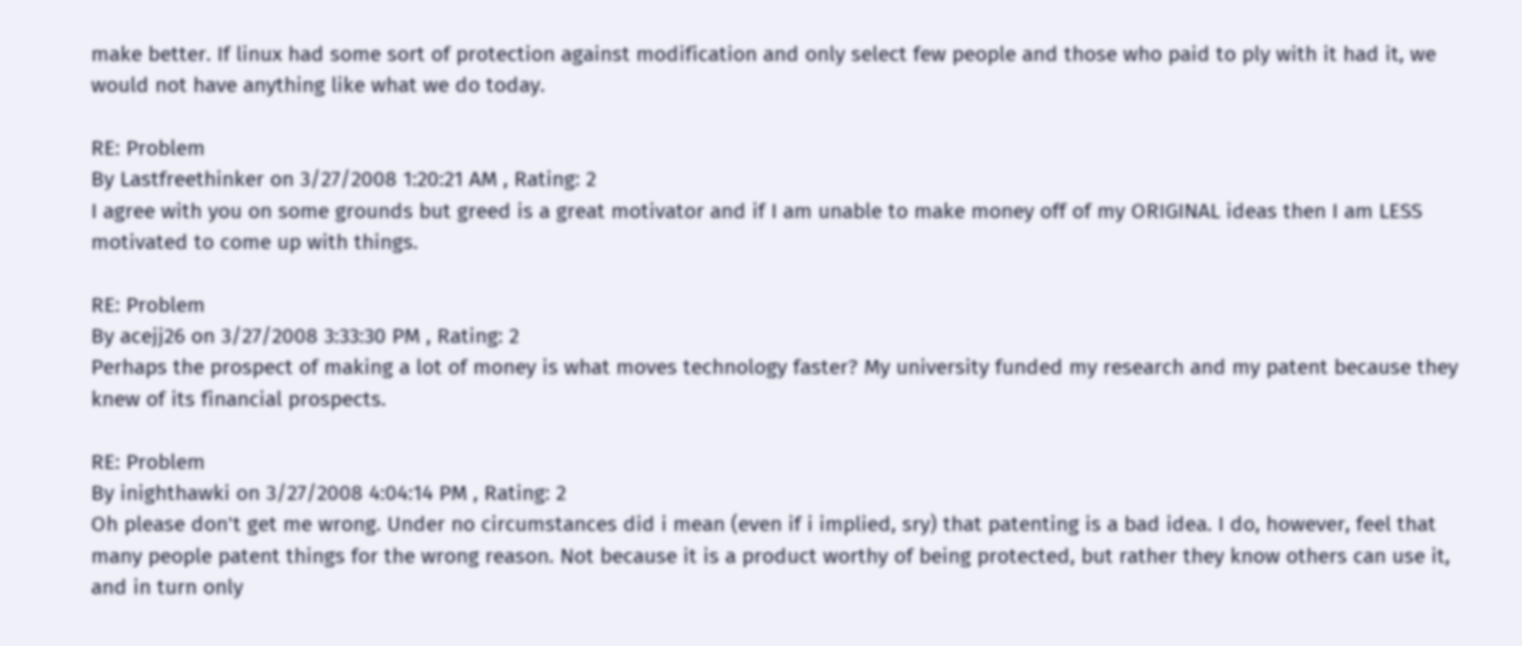make better. If linux had some sort of protection against modification and only select few people and those who paid to ply with it had it, we would not have anything like what we do today.

RE: Problem
By Lastfreethinker on 3/27/2008 1:20:21 AM , Rating: 2
I agree with you on some grounds but greed is a great motivator and if I am unable to make money off of my ORIGINAL ideas then I am LESS motivated to come up with things.

RE: Problem
By acejj26 on 3/27/2008 3:33:30 PM , Rating: 2
Perhaps the prospect of making a lot of money is what moves technology faster? My university funded my research and my patent because they knew of its financial prospects.

RE: Problem
By inighthawki on 3/27/2008 4:04:14 PM , Rating: 2
Oh please don't get me wrong. Under no circumstances did i mean (even if i implied, sry) that patenting is a bad idea. I do, however, feel that many people patent things for the wrong reason. Not because it is a product worthy of being protected, but rather they know others can use it, and in turn only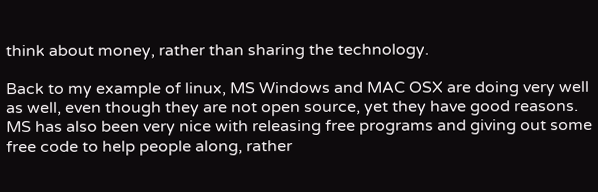think about money, rather than sharing the technology.

Back to my example of linux, MS Windows and MAC OSX are doing very well as well, even though they are not open source, yet they have good reasons. MS has also been very nice with releasing free programs and giving out some free code to help people along, rather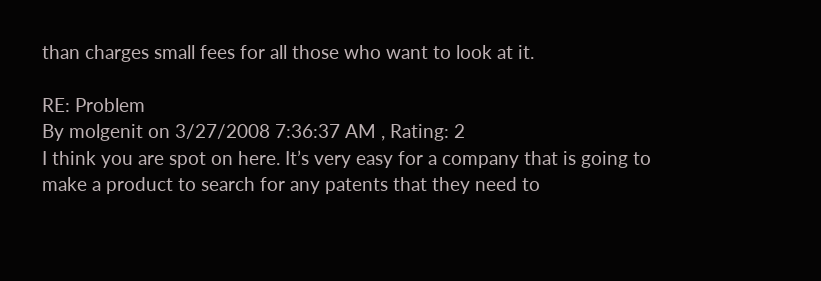than charges small fees for all those who want to look at it.

RE: Problem
By molgenit on 3/27/2008 7:36:37 AM , Rating: 2
I think you are spot on here. It’s very easy for a company that is going to make a product to search for any patents that they need to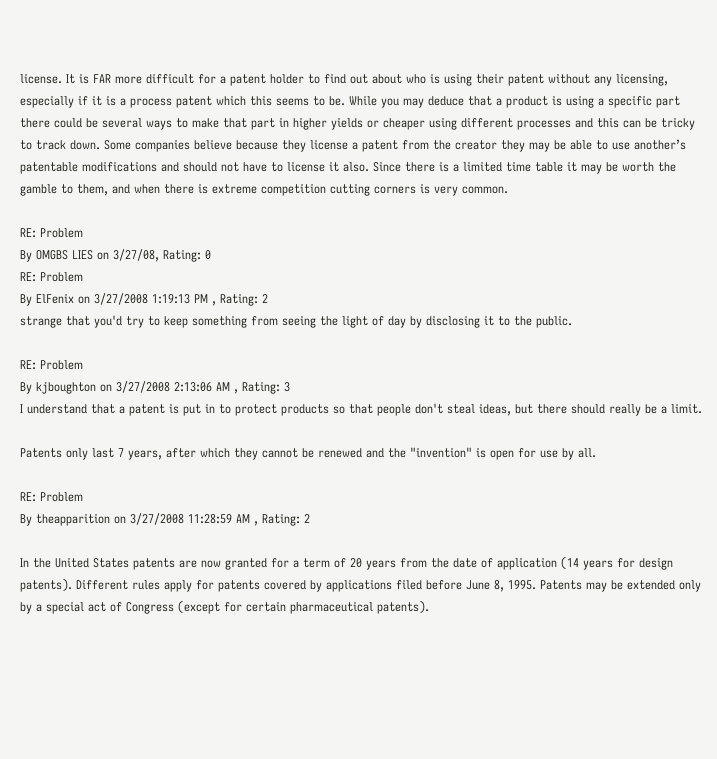license. It is FAR more difficult for a patent holder to find out about who is using their patent without any licensing, especially if it is a process patent which this seems to be. While you may deduce that a product is using a specific part there could be several ways to make that part in higher yields or cheaper using different processes and this can be tricky to track down. Some companies believe because they license a patent from the creator they may be able to use another’s patentable modifications and should not have to license it also. Since there is a limited time table it may be worth the gamble to them, and when there is extreme competition cutting corners is very common.

RE: Problem
By OMGBS LIES on 3/27/08, Rating: 0
RE: Problem
By ElFenix on 3/27/2008 1:19:13 PM , Rating: 2
strange that you'd try to keep something from seeing the light of day by disclosing it to the public.

RE: Problem
By kjboughton on 3/27/2008 2:13:06 AM , Rating: 3
I understand that a patent is put in to protect products so that people don't steal ideas, but there should really be a limit.

Patents only last 7 years, after which they cannot be renewed and the "invention" is open for use by all.

RE: Problem
By theapparition on 3/27/2008 11:28:59 AM , Rating: 2

In the United States patents are now granted for a term of 20 years from the date of application (14 years for design patents). Different rules apply for patents covered by applications filed before June 8, 1995. Patents may be extended only by a special act of Congress (except for certain pharmaceutical patents).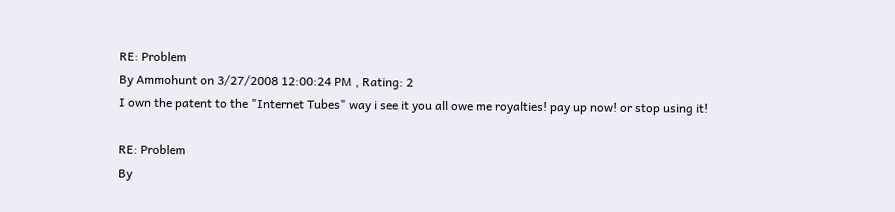RE: Problem
By Ammohunt on 3/27/2008 12:00:24 PM , Rating: 2
I own the patent to the "Internet Tubes" way i see it you all owe me royalties! pay up now! or stop using it!

RE: Problem
By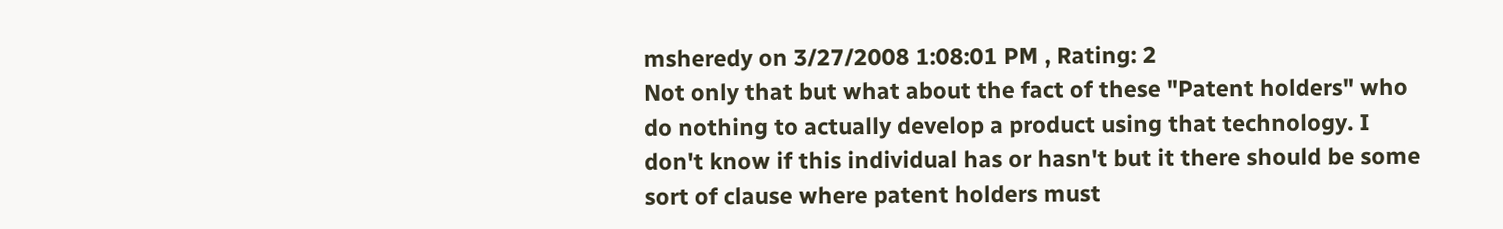msheredy on 3/27/2008 1:08:01 PM , Rating: 2
Not only that but what about the fact of these "Patent holders" who do nothing to actually develop a product using that technology. I don't know if this individual has or hasn't but it there should be some sort of clause where patent holders must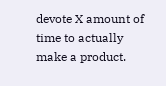devote X amount of time to actually make a product.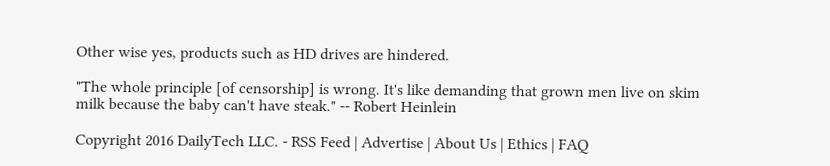Other wise yes, products such as HD drives are hindered.

"The whole principle [of censorship] is wrong. It's like demanding that grown men live on skim milk because the baby can't have steak." -- Robert Heinlein

Copyright 2016 DailyTech LLC. - RSS Feed | Advertise | About Us | Ethics | FAQ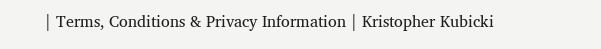| Terms, Conditions & Privacy Information | Kristopher Kubicki